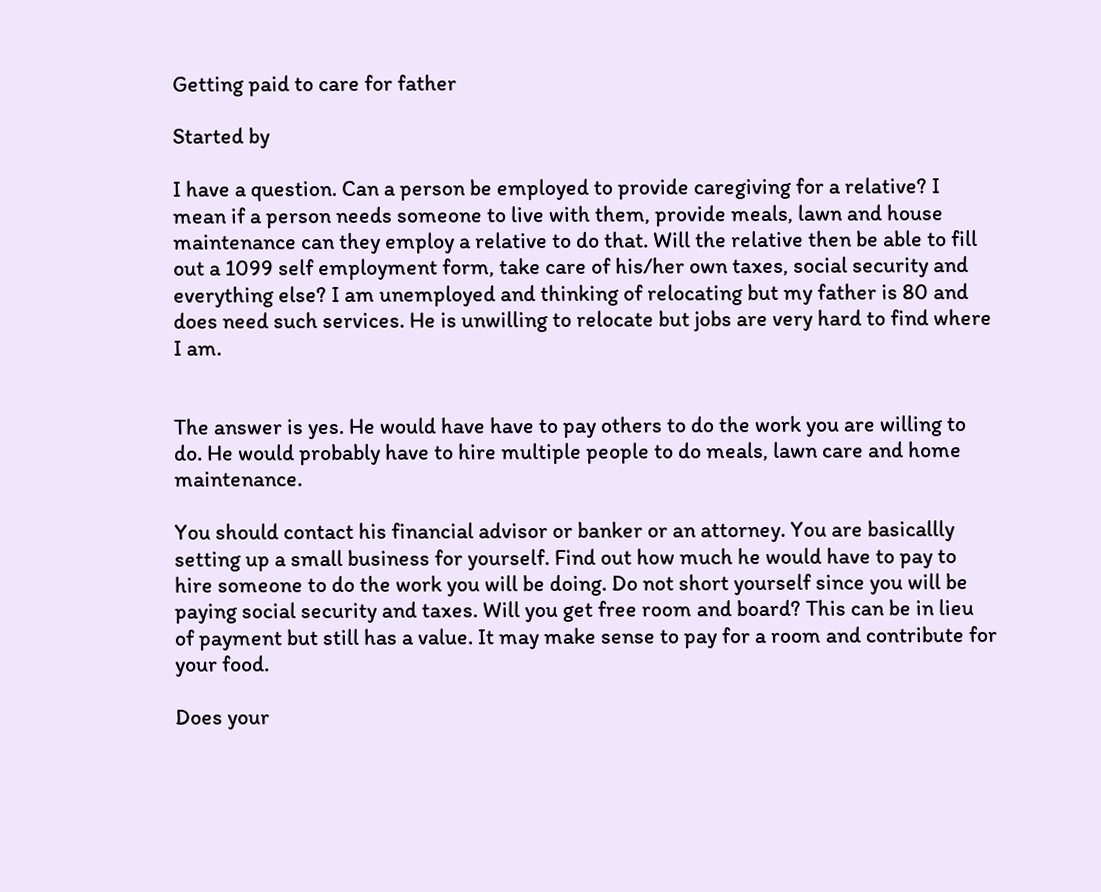Getting paid to care for father

Started by

I have a question. Can a person be employed to provide caregiving for a relative? I mean if a person needs someone to live with them, provide meals, lawn and house maintenance can they employ a relative to do that. Will the relative then be able to fill out a 1099 self employment form, take care of his/her own taxes, social security and everything else? I am unemployed and thinking of relocating but my father is 80 and does need such services. He is unwilling to relocate but jobs are very hard to find where I am.


The answer is yes. He would have have to pay others to do the work you are willing to do. He would probably have to hire multiple people to do meals, lawn care and home maintenance.

You should contact his financial advisor or banker or an attorney. You are basicallly setting up a small business for yourself. Find out how much he would have to pay to hire someone to do the work you will be doing. Do not short yourself since you will be paying social security and taxes. Will you get free room and board? This can be in lieu of payment but still has a value. It may make sense to pay for a room and contribute for your food.

Does your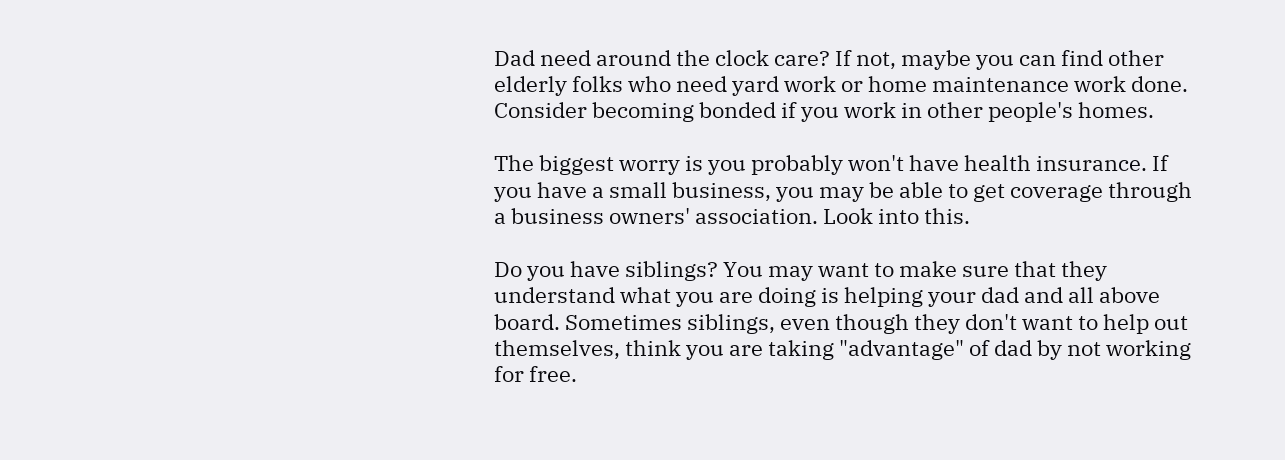Dad need around the clock care? If not, maybe you can find other elderly folks who need yard work or home maintenance work done. Consider becoming bonded if you work in other people's homes.

The biggest worry is you probably won't have health insurance. If you have a small business, you may be able to get coverage through a business owners' association. Look into this.

Do you have siblings? You may want to make sure that they understand what you are doing is helping your dad and all above board. Sometimes siblings, even though they don't want to help out themselves, think you are taking "advantage" of dad by not working for free.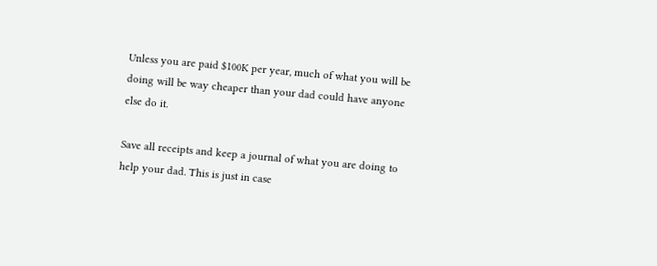Unless you are paid $100K per year, much of what you will be doing will be way cheaper than your dad could have anyone else do it.

Save all receipts and keep a journal of what you are doing to help your dad. This is just in case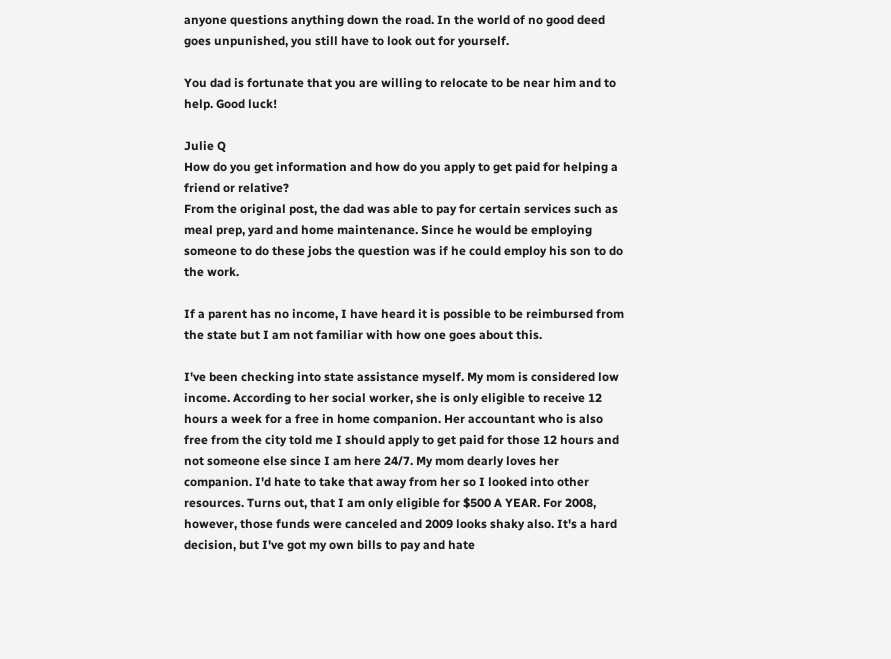anyone questions anything down the road. In the world of no good deed goes unpunished, you still have to look out for yourself.

You dad is fortunate that you are willing to relocate to be near him and to help. Good luck!

Julie Q
How do you get information and how do you apply to get paid for helping a friend or relative?
From the original post, the dad was able to pay for certain services such as meal prep, yard and home maintenance. Since he would be employing someone to do these jobs the question was if he could employ his son to do the work.

If a parent has no income, I have heard it is possible to be reimbursed from the state but I am not familiar with how one goes about this.

I've been checking into state assistance myself. My mom is considered low income. According to her social worker, she is only eligible to receive 12 hours a week for a free in home companion. Her accountant who is also free from the city told me I should apply to get paid for those 12 hours and not someone else since I am here 24/7. My mom dearly loves her companion. I'd hate to take that away from her so I looked into other resources. Turns out, that I am only eligible for $500 A YEAR. For 2008, however, those funds were canceled and 2009 looks shaky also. It's a hard decision, but I've got my own bills to pay and hate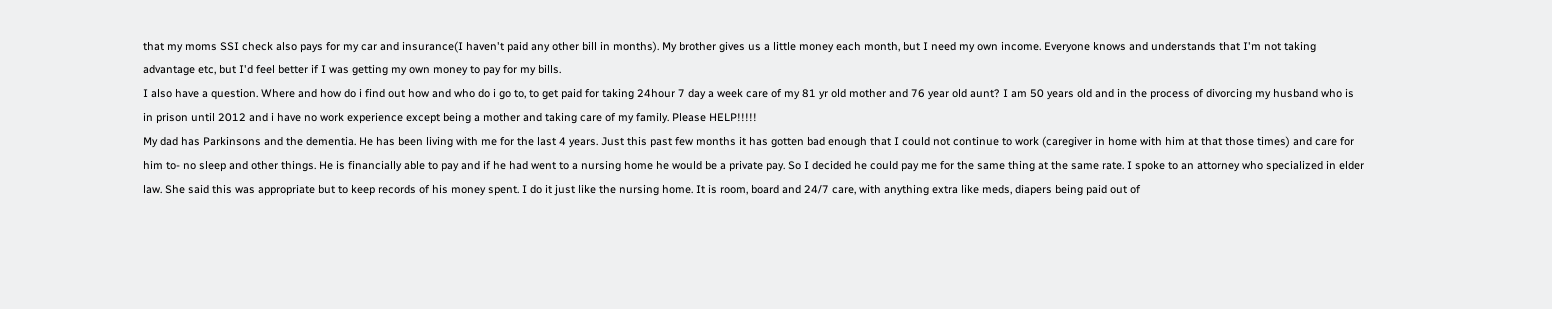that my moms SSI check also pays for my car and insurance(I haven't paid any other bill in months). My brother gives us a little money each month, but I need my own income. Everyone knows and understands that I'm not taking advantage etc, but I'd feel better if I was getting my own money to pay for my bills.
I also have a question. Where and how do i find out how and who do i go to, to get paid for taking 24hour 7 day a week care of my 81 yr old mother and 76 year old aunt? I am 50 years old and in the process of divorcing my husband who is in prison until 2012 and i have no work experience except being a mother and taking care of my family. Please HELP!!!!!
My dad has Parkinsons and the dementia. He has been living with me for the last 4 years. Just this past few months it has gotten bad enough that I could not continue to work (caregiver in home with him at that those times) and care for him to- no sleep and other things. He is financially able to pay and if he had went to a nursing home he would be a private pay. So I decided he could pay me for the same thing at the same rate. I spoke to an attorney who specialized in elder law. She said this was appropriate but to keep records of his money spent. I do it just like the nursing home. It is room, board and 24/7 care, with anything extra like meds, diapers being paid out of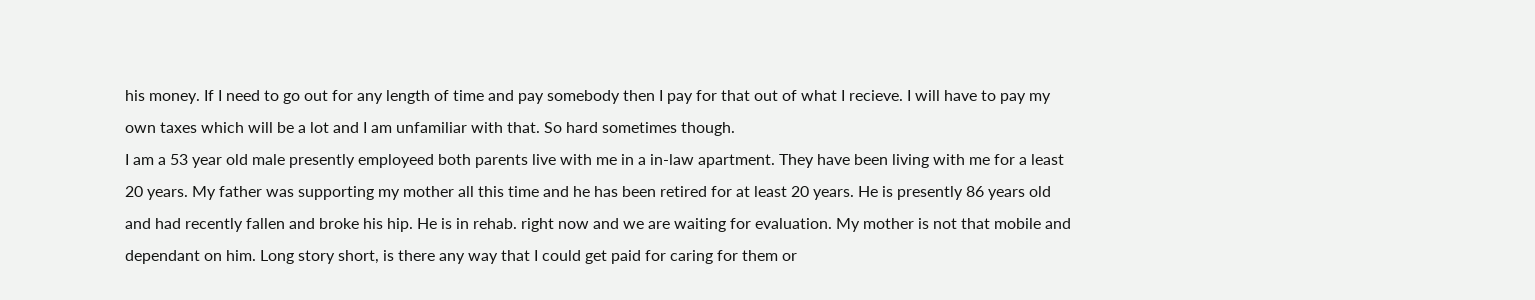his money. If I need to go out for any length of time and pay somebody then I pay for that out of what I recieve. I will have to pay my own taxes which will be a lot and I am unfamiliar with that. So hard sometimes though.
I am a 53 year old male presently employeed both parents live with me in a in-law apartment. They have been living with me for a least 20 years. My father was supporting my mother all this time and he has been retired for at least 20 years. He is presently 86 years old and had recently fallen and broke his hip. He is in rehab. right now and we are waiting for evaluation. My mother is not that mobile and dependant on him. Long story short, is there any way that I could get paid for caring for them or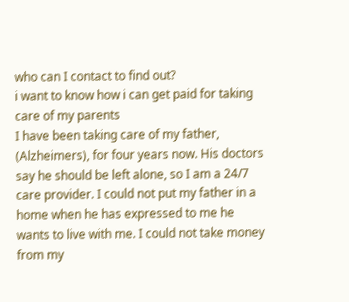who can I contact to find out?
i want to know how i can get paid for taking care of my parents
I have been taking care of my father, (Alzheimers), for four years now. His doctors say he should be left alone, so I am a 24/7 care provider. I could not put my father in a home when he has expressed to me he wants to live with me. I could not take money from my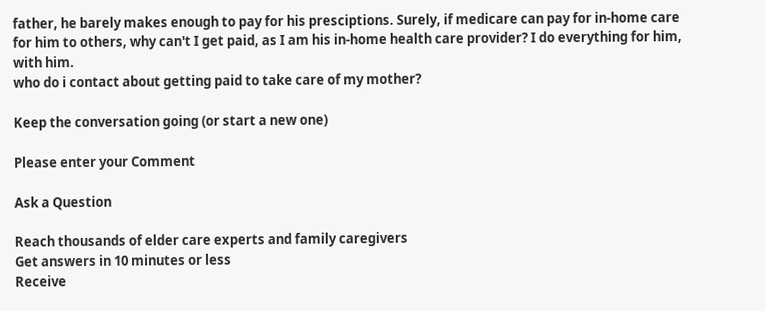father, he barely makes enough to pay for his presciptions. Surely, if medicare can pay for in-home care for him to others, why can't I get paid, as I am his in-home health care provider? I do everything for him, with him.
who do i contact about getting paid to take care of my mother?

Keep the conversation going (or start a new one)

Please enter your Comment

Ask a Question

Reach thousands of elder care experts and family caregivers
Get answers in 10 minutes or less
Receive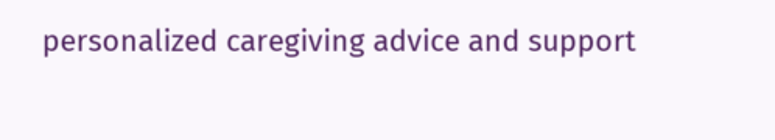personalized caregiving advice and support